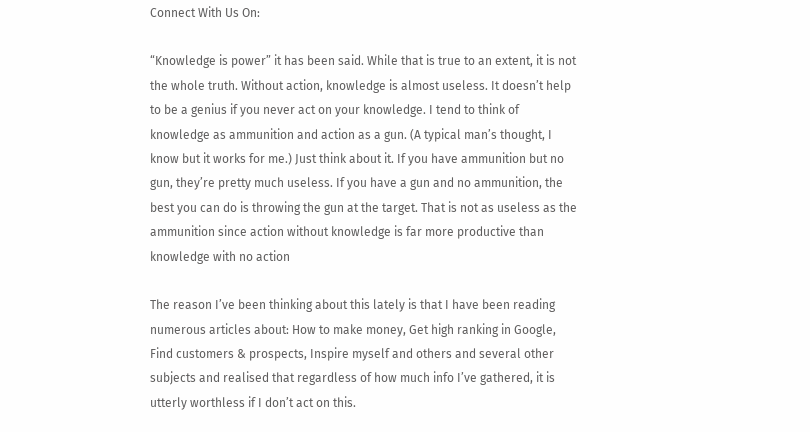Connect With Us On:

“Knowledge is power” it has been said. While that is true to an extent, it is not the whole truth. Without action, knowledge is almost useless. It doesn’t help to be a genius if you never act on your knowledge. I tend to think of knowledge as ammunition and action as a gun. (A typical man’s thought, I know but it works for me.) Just think about it. If you have ammunition but no gun, they’re pretty much useless. If you have a gun and no ammunition, the best you can do is throwing the gun at the target. That is not as useless as the ammunition since action without knowledge is far more productive than knowledge with no action

The reason I’ve been thinking about this lately is that I have been reading numerous articles about: How to make money, Get high ranking in Google, Find customers & prospects, Inspire myself and others and several other subjects and realised that regardless of how much info I’ve gathered, it is utterly worthless if I don’t act on this.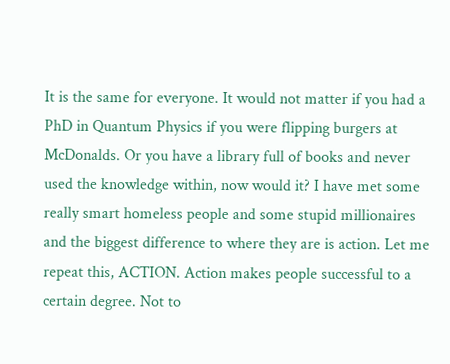It is the same for everyone. It would not matter if you had a PhD in Quantum Physics if you were flipping burgers at McDonalds. Or you have a library full of books and never used the knowledge within, now would it? I have met some really smart homeless people and some stupid millionaires and the biggest difference to where they are is action. Let me repeat this, ACTION. Action makes people successful to a certain degree. Not to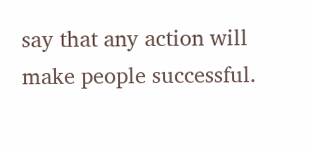say that any action will make people successful.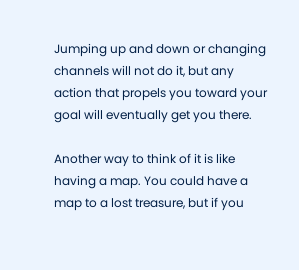Jumping up and down or changing channels will not do it, but any action that propels you toward your goal will eventually get you there.

Another way to think of it is like having a map. You could have a map to a lost treasure, but if you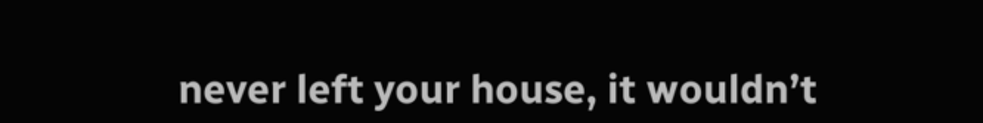never left your house, it wouldn’t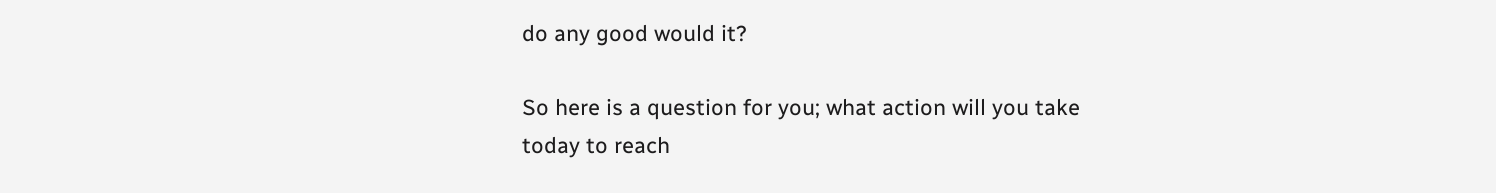do any good would it?

So here is a question for you; what action will you take today to reach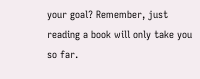your goal? Remember, just reading a book will only take you so far.